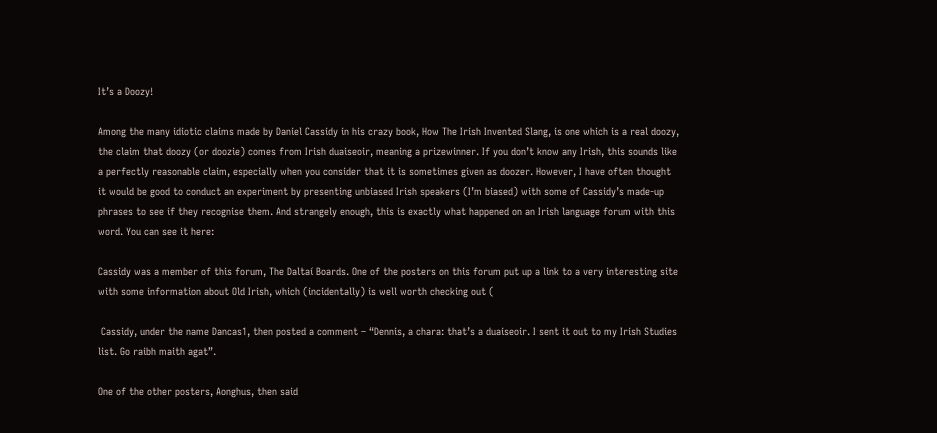It’s a Doozy!

Among the many idiotic claims made by Daniel Cassidy in his crazy book, How The Irish Invented Slang, is one which is a real doozy, the claim that doozy (or doozie) comes from Irish duaiseoir, meaning a prizewinner. If you don’t know any Irish, this sounds like a perfectly reasonable claim, especially when you consider that it is sometimes given as doozer. However, I have often thought it would be good to conduct an experiment by presenting unbiased Irish speakers (I’m biased) with some of Cassidy’s made-up phrases to see if they recognise them. And strangely enough, this is exactly what happened on an Irish language forum with this word. You can see it here:

Cassidy was a member of this forum, The Daltaí Boards. One of the posters on this forum put up a link to a very interesting site with some information about Old Irish, which (incidentally) is well worth checking out (

 Cassidy, under the name Dancas1, then posted a comment – “Dennis, a chara: that’s a duaiseoir. I sent it out to my Irish Studies list. Go raibh maith agat”.

One of the other posters, Aonghus, then said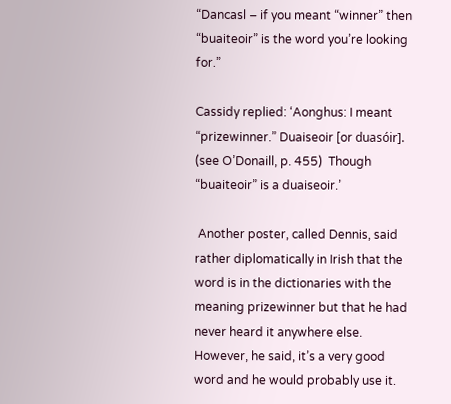“Dancasl – if you meant “winner” then “buaiteoir” is the word you’re looking for.”

Cassidy replied: ‘Aonghus: I meant “prizewinner.” Duaiseoir [or duasóir]. (see O’Donaill, p. 455)  Though “buaiteoir” is a duaiseoir.’

 Another poster, called Dennis, said rather diplomatically in Irish that the word is in the dictionaries with the meaning prizewinner but that he had never heard it anywhere else. However, he said, it’s a very good word and he would probably use it.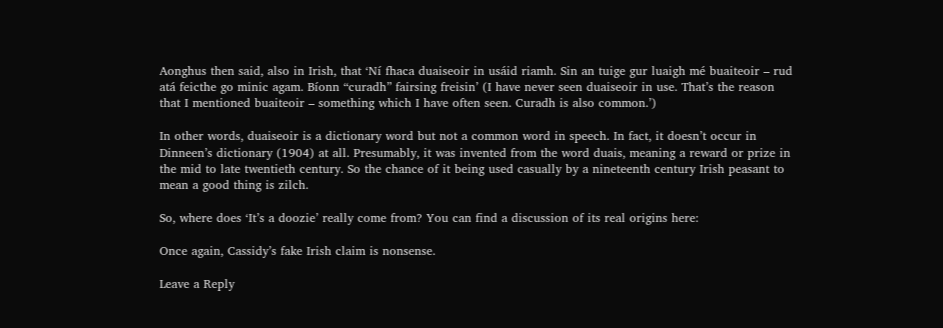Aonghus then said, also in Irish, that ‘Ní fhaca duaiseoir in usáid riamh. Sin an tuige gur luaigh mé buaiteoir – rud atá feicthe go minic agam. Bíonn “curadh” fairsing freisin’ (I have never seen duaiseoir in use. That’s the reason that I mentioned buaiteoir – something which I have often seen. Curadh is also common.’)

In other words, duaiseoir is a dictionary word but not a common word in speech. In fact, it doesn’t occur in Dinneen’s dictionary (1904) at all. Presumably, it was invented from the word duais, meaning a reward or prize in the mid to late twentieth century. So the chance of it being used casually by a nineteenth century Irish peasant to mean a good thing is zilch.

So, where does ‘It’s a doozie’ really come from? You can find a discussion of its real origins here:

Once again, Cassidy’s fake Irish claim is nonsense.

Leave a Reply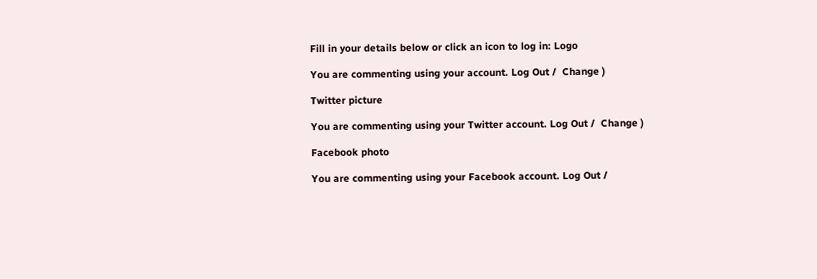Fill in your details below or click an icon to log in: Logo

You are commenting using your account. Log Out /  Change )

Twitter picture

You are commenting using your Twitter account. Log Out /  Change )

Facebook photo

You are commenting using your Facebook account. Log Out /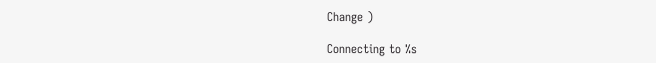Change )

Connecting to %s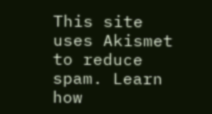This site uses Akismet to reduce spam. Learn how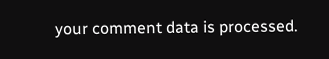your comment data is processed.